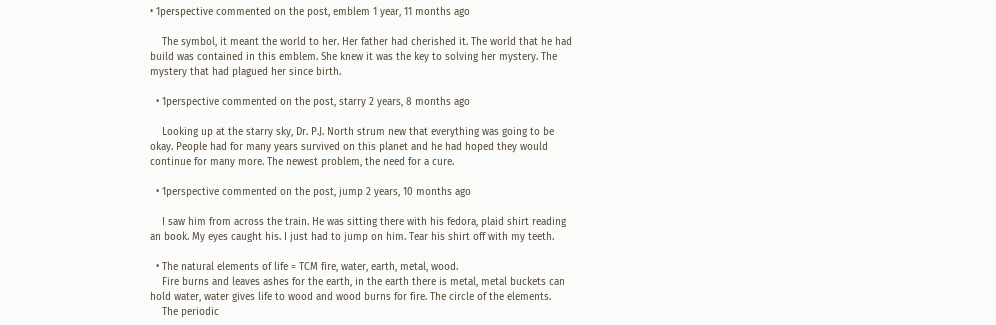• 1perspective commented on the post, emblem 1 year, 11 months ago

    The symbol, it meant the world to her. Her father had cherished it. The world that he had build was contained in this emblem. She knew it was the key to solving her mystery. The mystery that had plagued her since birth.

  • 1perspective commented on the post, starry 2 years, 8 months ago

    Looking up at the starry sky, Dr. P.J. North strum new that everything was going to be okay. People had for many years survived on this planet and he had hoped they would continue for many more. The newest problem, the need for a cure.

  • 1perspective commented on the post, jump 2 years, 10 months ago

    I saw him from across the train. He was sitting there with his fedora, plaid shirt reading an book. My eyes caught his. I just had to jump on him. Tear his shirt off with my teeth.

  • The natural elements of life = TCM fire, water, earth, metal, wood.
    Fire burns and leaves ashes for the earth, in the earth there is metal, metal buckets can hold water, water gives life to wood and wood burns for fire. The circle of the elements.
    The periodic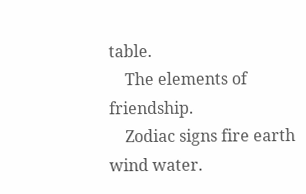table.
    The elements of friendship.
    Zodiac signs fire earth wind water.